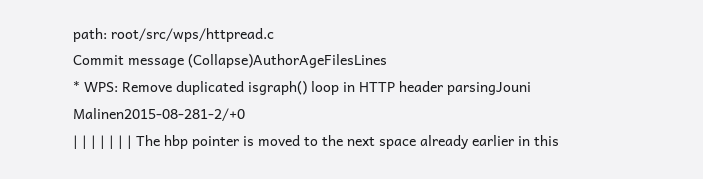path: root/src/wps/httpread.c
Commit message (Collapse)AuthorAgeFilesLines
* WPS: Remove duplicated isgraph() loop in HTTP header parsingJouni Malinen2015-08-281-2/+0
| | | | | | | The hbp pointer is moved to the next space already earlier in this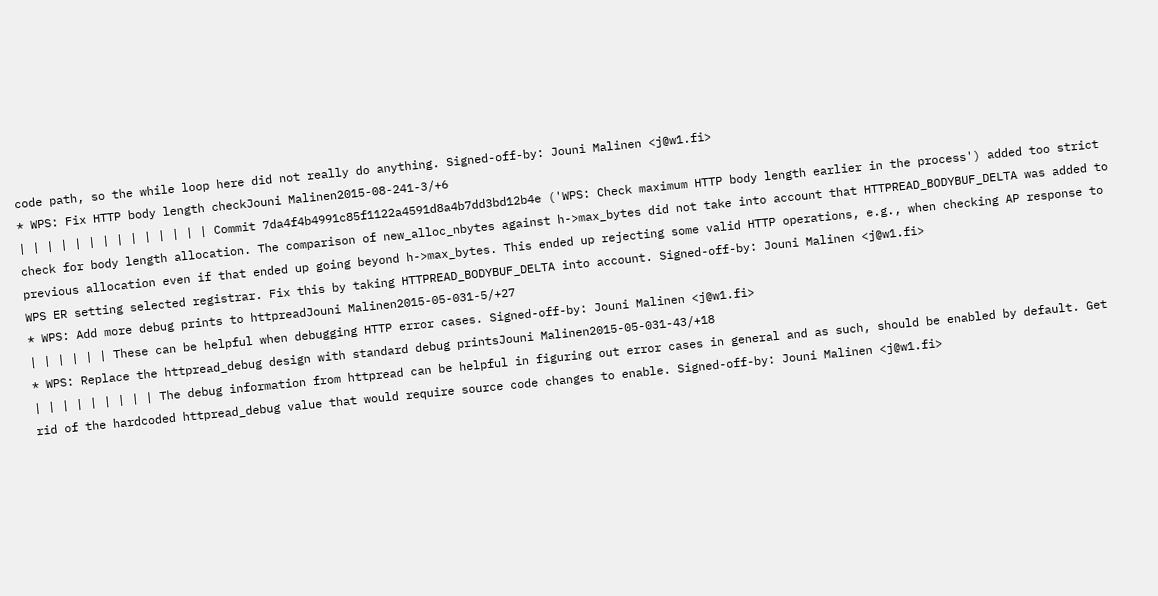code path, so the while loop here did not really do anything. Signed-off-by: Jouni Malinen <j@w1.fi>
* WPS: Fix HTTP body length checkJouni Malinen2015-08-241-3/+6
| | | | | | | | | | | | | | Commit 7da4f4b4991c85f1122a4591d8a4b7dd3bd12b4e ('WPS: Check maximum HTTP body length earlier in the process') added too strict check for body length allocation. The comparison of new_alloc_nbytes against h->max_bytes did not take into account that HTTPREAD_BODYBUF_DELTA was added to previous allocation even if that ended up going beyond h->max_bytes. This ended up rejecting some valid HTTP operations, e.g., when checking AP response to WPS ER setting selected registrar. Fix this by taking HTTPREAD_BODYBUF_DELTA into account. Signed-off-by: Jouni Malinen <j@w1.fi>
* WPS: Add more debug prints to httpreadJouni Malinen2015-05-031-5/+27
| | | | | | These can be helpful when debugging HTTP error cases. Signed-off-by: Jouni Malinen <j@w1.fi>
* WPS: Replace the httpread_debug design with standard debug printsJouni Malinen2015-05-031-43/+18
| | | | | | | | | The debug information from httpread can be helpful in figuring out error cases in general and as such, should be enabled by default. Get rid of the hardcoded httpread_debug value that would require source code changes to enable. Signed-off-by: Jouni Malinen <j@w1.fi>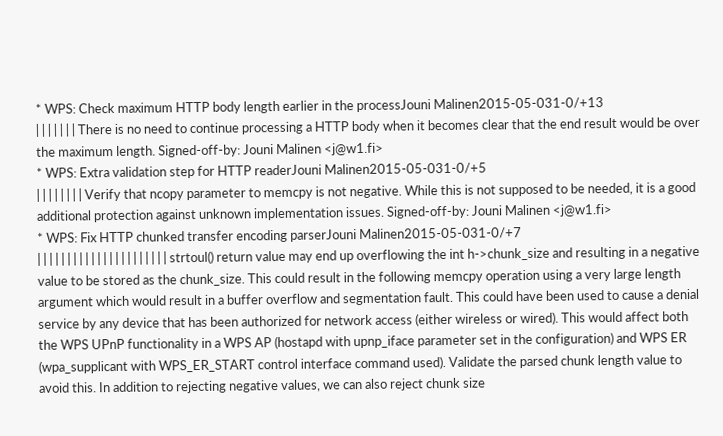* WPS: Check maximum HTTP body length earlier in the processJouni Malinen2015-05-031-0/+13
| | | | | | | There is no need to continue processing a HTTP body when it becomes clear that the end result would be over the maximum length. Signed-off-by: Jouni Malinen <j@w1.fi>
* WPS: Extra validation step for HTTP readerJouni Malinen2015-05-031-0/+5
| | | | | | | | Verify that ncopy parameter to memcpy is not negative. While this is not supposed to be needed, it is a good additional protection against unknown implementation issues. Signed-off-by: Jouni Malinen <j@w1.fi>
* WPS: Fix HTTP chunked transfer encoding parserJouni Malinen2015-05-031-0/+7
| | | | | | | | | | | | | | | | | | | | | | strtoul() return value may end up overflowing the int h->chunk_size and resulting in a negative value to be stored as the chunk_size. This could result in the following memcpy operation using a very large length argument which would result in a buffer overflow and segmentation fault. This could have been used to cause a denial service by any device that has been authorized for network access (either wireless or wired). This would affect both the WPS UPnP functionality in a WPS AP (hostapd with upnp_iface parameter set in the configuration) and WPS ER (wpa_supplicant with WPS_ER_START control interface command used). Validate the parsed chunk length value to avoid this. In addition to rejecting negative values, we can also reject chunk size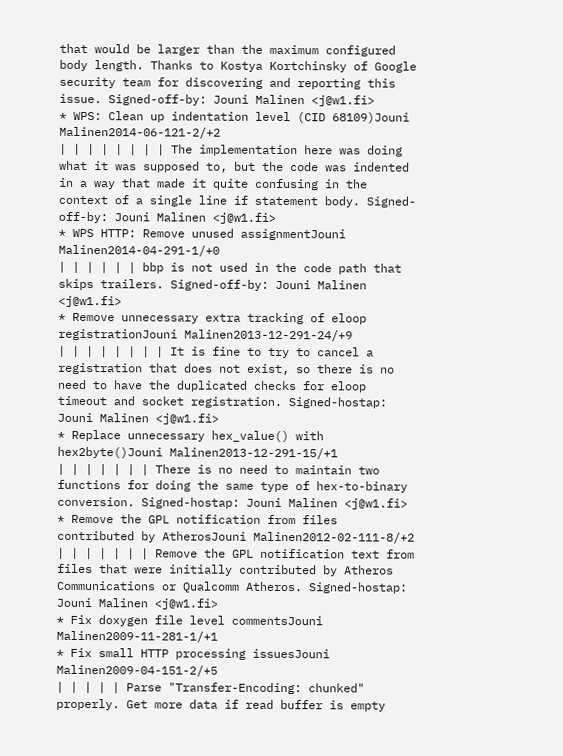that would be larger than the maximum configured body length. Thanks to Kostya Kortchinsky of Google security team for discovering and reporting this issue. Signed-off-by: Jouni Malinen <j@w1.fi>
* WPS: Clean up indentation level (CID 68109)Jouni Malinen2014-06-121-2/+2
| | | | | | | | The implementation here was doing what it was supposed to, but the code was indented in a way that made it quite confusing in the context of a single line if statement body. Signed-off-by: Jouni Malinen <j@w1.fi>
* WPS HTTP: Remove unused assignmentJouni Malinen2014-04-291-1/+0
| | | | | | bbp is not used in the code path that skips trailers. Signed-off-by: Jouni Malinen <j@w1.fi>
* Remove unnecessary extra tracking of eloop registrationJouni Malinen2013-12-291-24/+9
| | | | | | | | It is fine to try to cancel a registration that does not exist, so there is no need to have the duplicated checks for eloop timeout and socket registration. Signed-hostap: Jouni Malinen <j@w1.fi>
* Replace unnecessary hex_value() with hex2byte()Jouni Malinen2013-12-291-15/+1
| | | | | | | There is no need to maintain two functions for doing the same type of hex-to-binary conversion. Signed-hostap: Jouni Malinen <j@w1.fi>
* Remove the GPL notification from files contributed by AtherosJouni Malinen2012-02-111-8/+2
| | | | | | | Remove the GPL notification text from files that were initially contributed by Atheros Communications or Qualcomm Atheros. Signed-hostap: Jouni Malinen <j@w1.fi>
* Fix doxygen file level commentsJouni Malinen2009-11-281-1/+1
* Fix small HTTP processing issuesJouni Malinen2009-04-151-2/+5
| | | | | Parse "Transfer-Encoding: chunked" properly. Get more data if read buffer is empty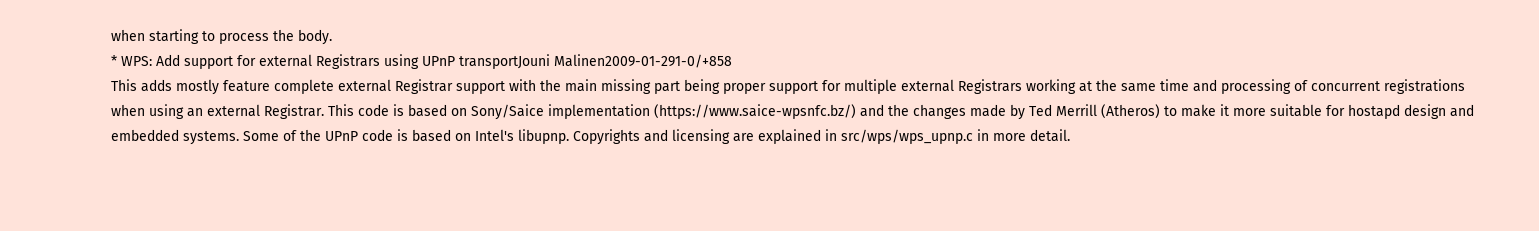when starting to process the body.
* WPS: Add support for external Registrars using UPnP transportJouni Malinen2009-01-291-0/+858
This adds mostly feature complete external Registrar support with the main missing part being proper support for multiple external Registrars working at the same time and processing of concurrent registrations when using an external Registrar. This code is based on Sony/Saice implementation (https://www.saice-wpsnfc.bz/) and the changes made by Ted Merrill (Atheros) to make it more suitable for hostapd design and embedded systems. Some of the UPnP code is based on Intel's libupnp. Copyrights and licensing are explained in src/wps/wps_upnp.c in more detail.